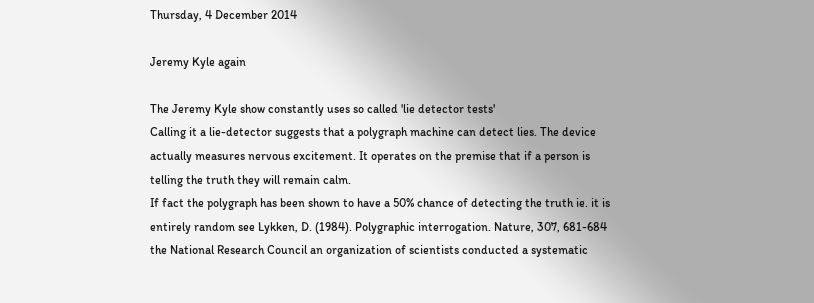Thursday, 4 December 2014

Jeremy Kyle again

The Jeremy Kyle show constantly uses so called 'lie detector tests'
Calling it a lie-detector suggests that a polygraph machine can detect lies. The device actually measures nervous excitement. It operates on the premise that if a person is telling the truth they will remain calm.
If fact the polygraph has been shown to have a 50% chance of detecting the truth ie. it is entirely random see Lykken, D. (1984). Polygraphic interrogation. Nature, 307, 681-684
the National Research Council an organization of scientists conducted a systematic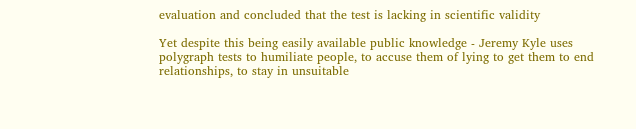evaluation and concluded that the test is lacking in scientific validity

Yet despite this being easily available public knowledge - Jeremy Kyle uses polygraph tests to humiliate people, to accuse them of lying to get them to end relationships, to stay in unsuitable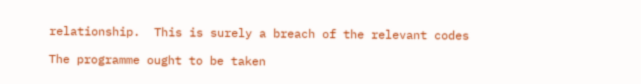relationship.  This is surely a breach of the relevant codes

The programme ought to be taken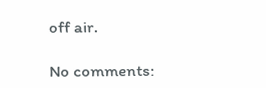off air.

No comments: